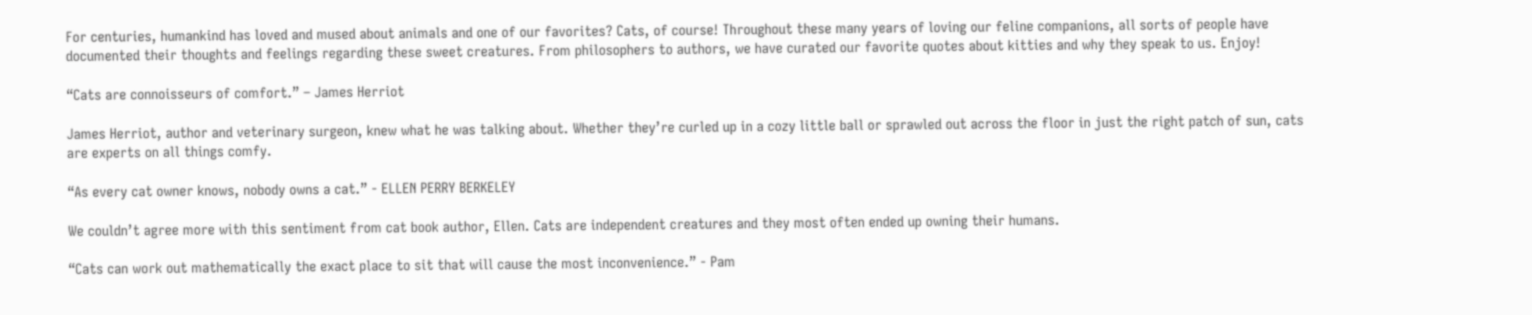For centuries, humankind has loved and mused about animals and one of our favorites? Cats, of course! Throughout these many years of loving our feline companions, all sorts of people have documented their thoughts and feelings regarding these sweet creatures. From philosophers to authors, we have curated our favorite quotes about kitties and why they speak to us. Enjoy!

“Cats are connoisseurs of comfort.” – James Herriot

James Herriot, author and veterinary surgeon, knew what he was talking about. Whether they’re curled up in a cozy little ball or sprawled out across the floor in just the right patch of sun, cats are experts on all things comfy.

“As every cat owner knows, nobody owns a cat.” - ELLEN PERRY BERKELEY

We couldn’t agree more with this sentiment from cat book author, Ellen. Cats are independent creatures and they most often ended up owning their humans.

“Cats can work out mathematically the exact place to sit that will cause the most inconvenience.” - Pam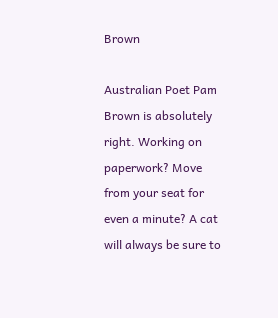Brown

Australian Poet Pam Brown is absolutely right. Working on paperwork? Move from your seat for even a minute? A cat will always be sure to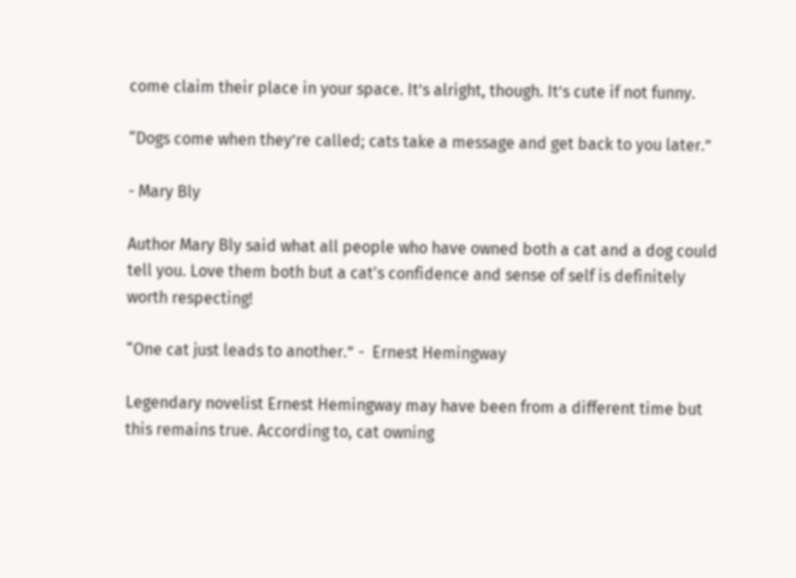come claim their place in your space. It’s alright, though. It’s cute if not funny.

“Dogs come when they’re called; cats take a message and get back to you later.”

- Mary Bly

Author Mary Bly said what all people who have owned both a cat and a dog could tell you. Love them both but a cat's confidence and sense of self is definitely worth respecting!

“One cat just leads to another.” -  Ernest Hemingway

Legendary novelist Ernest Hemingway may have been from a different time but this remains true. According to, cat owning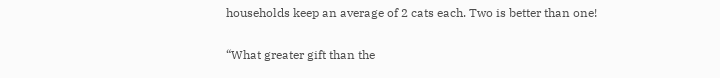households keep an average of 2 cats each. Two is better than one!

“What greater gift than the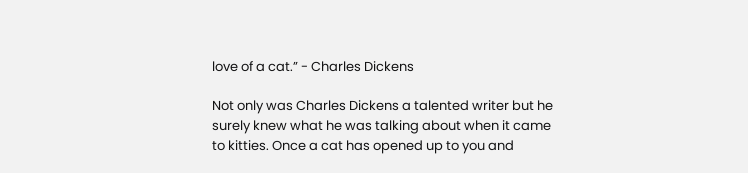love of a cat.” - Charles Dickens

Not only was Charles Dickens a talented writer but he surely knew what he was talking about when it came to kitties. Once a cat has opened up to you and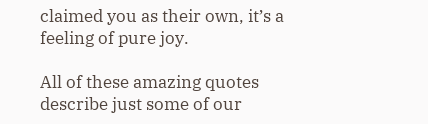claimed you as their own, it’s a feeling of pure joy.

All of these amazing quotes describe just some of our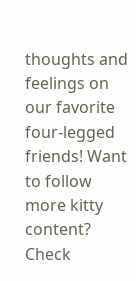thoughts and feelings on our favorite four-legged friends! Want to follow more kitty content? Check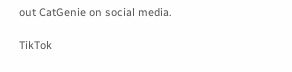out CatGenie on social media.

TikTok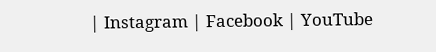| Instagram | Facebook | YouTube